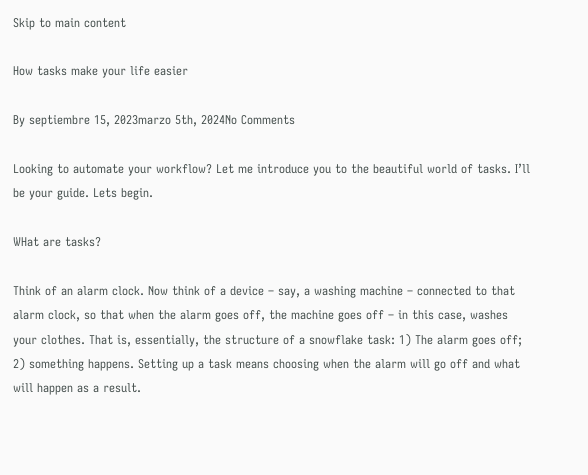Skip to main content

How tasks make your life easier

By septiembre 15, 2023marzo 5th, 2024No Comments

Looking to automate your workflow? Let me introduce you to the beautiful world of tasks. I’ll be your guide. Lets begin.

WHat are tasks?

Think of an alarm clock. Now think of a device – say, a washing machine – connected to that alarm clock, so that when the alarm goes off, the machine goes off – in this case, washes your clothes. That is, essentially, the structure of a snowflake task: 1) The alarm goes off; 2) something happens. Setting up a task means choosing when the alarm will go off and what will happen as a result.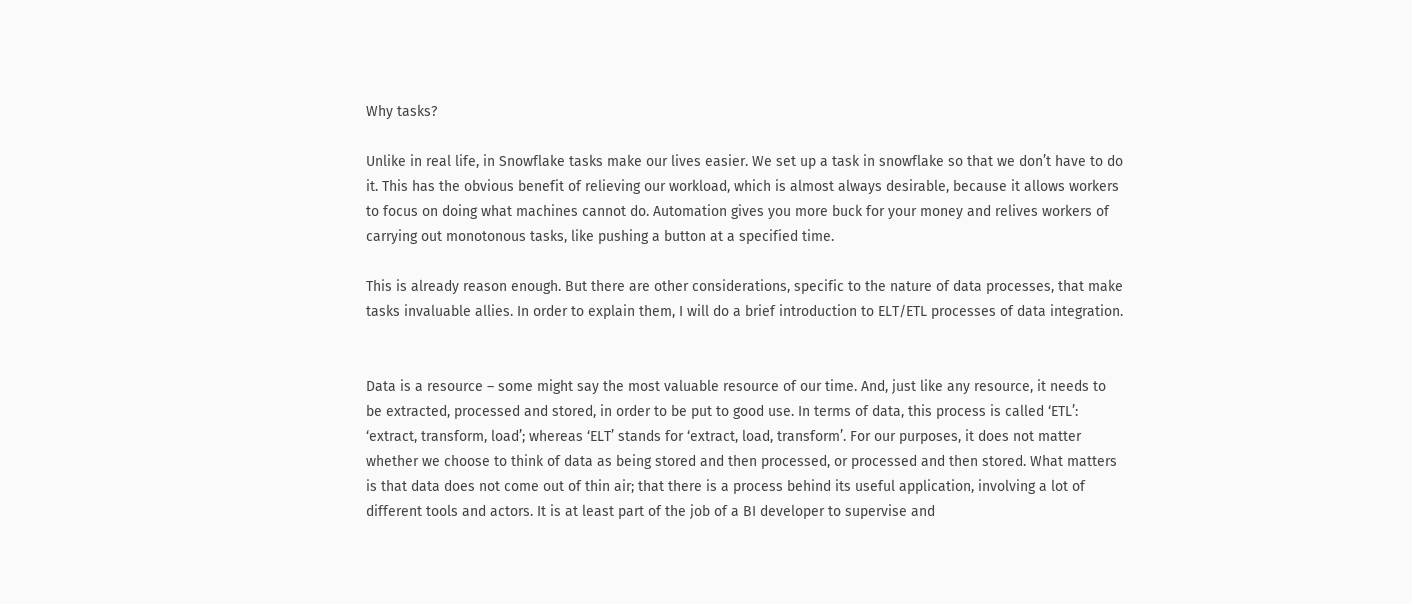Why tasks?

Unlike in real life, in Snowflake tasks make our lives easier. We set up a task in snowflake so that we don’t have to do it. This has the obvious benefit of relieving our workload, which is almost always desirable, because it allows workers to focus on doing what machines cannot do. Automation gives you more buck for your money and relives workers of carrying out monotonous tasks, like pushing a button at a specified time.

This is already reason enough. But there are other considerations, specific to the nature of data processes, that make tasks invaluable allies. In order to explain them, I will do a brief introduction to ELT/ETL processes of data integration.


Data is a resource – some might say the most valuable resource of our time. And, just like any resource, it needs to be extracted, processed and stored, in order to be put to good use. In terms of data, this process is called ‘ETL’: ‘extract, transform, load’; whereas ‘ELT’ stands for ‘extract, load, transform’. For our purposes, it does not matter whether we choose to think of data as being stored and then processed, or processed and then stored. What matters is that data does not come out of thin air; that there is a process behind its useful application, involving a lot of different tools and actors. It is at least part of the job of a BI developer to supervise and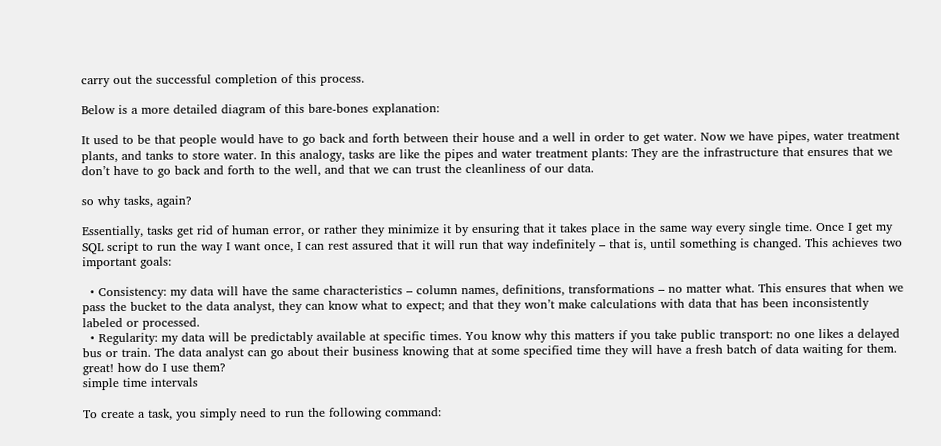carry out the successful completion of this process.

Below is a more detailed diagram of this bare-bones explanation:

It used to be that people would have to go back and forth between their house and a well in order to get water. Now we have pipes, water treatment plants, and tanks to store water. In this analogy, tasks are like the pipes and water treatment plants: They are the infrastructure that ensures that we don’t have to go back and forth to the well, and that we can trust the cleanliness of our data.

so why tasks, again?

Essentially, tasks get rid of human error, or rather they minimize it by ensuring that it takes place in the same way every single time. Once I get my SQL script to run the way I want once, I can rest assured that it will run that way indefinitely – that is, until something is changed. This achieves two important goals:

  • Consistency: my data will have the same characteristics – column names, definitions, transformations – no matter what. This ensures that when we pass the bucket to the data analyst, they can know what to expect; and that they won’t make calculations with data that has been inconsistently labeled or processed.
  • Regularity: my data will be predictably available at specific times. You know why this matters if you take public transport: no one likes a delayed bus or train. The data analyst can go about their business knowing that at some specified time they will have a fresh batch of data waiting for them.
great! how do I use them?
simple time intervals

To create a task, you simply need to run the following command: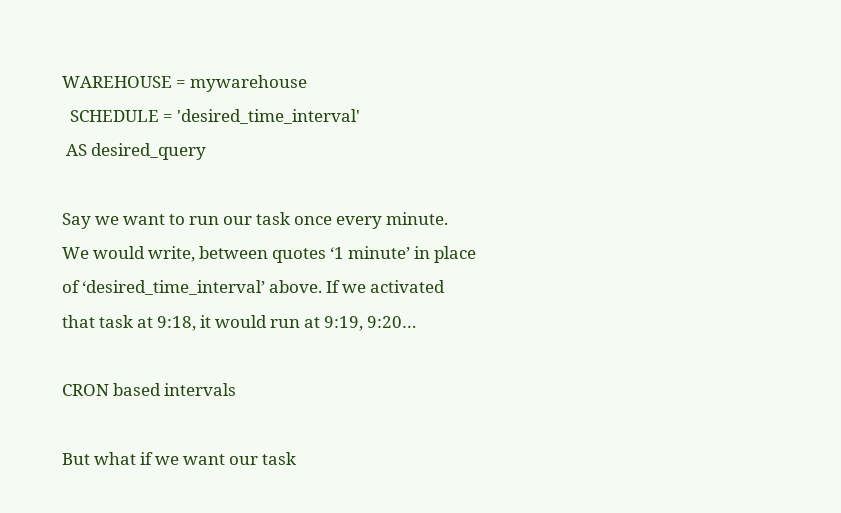WAREHOUSE = mywarehouse
  SCHEDULE = 'desired_time_interval'
 AS desired_query

Say we want to run our task once every minute. We would write, between quotes ‘1 minute’ in place of ‘desired_time_interval’ above. If we activated that task at 9:18, it would run at 9:19, 9:20…

CRON based intervals

But what if we want our task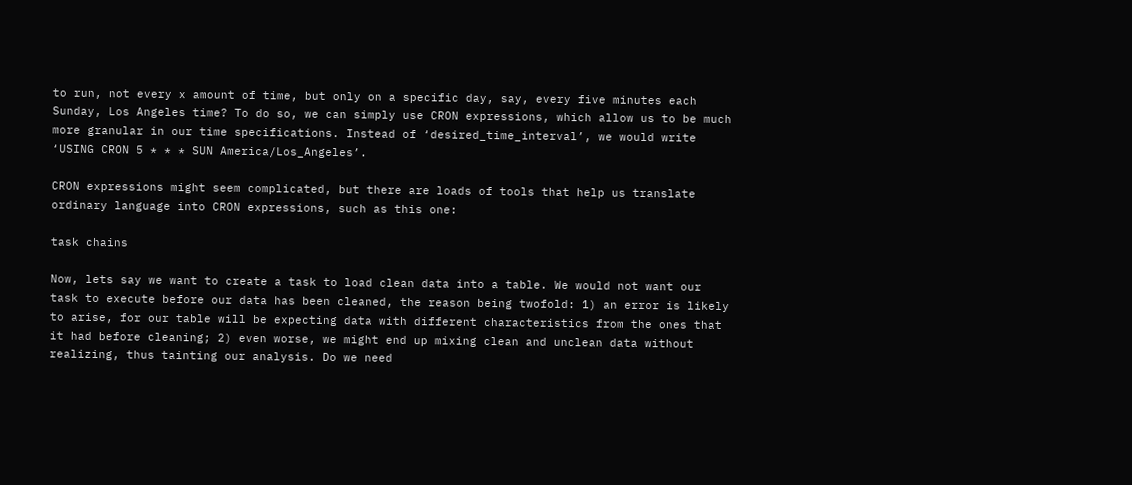to run, not every x amount of time, but only on a specific day, say, every five minutes each Sunday, Los Angeles time? To do so, we can simply use CRON expressions, which allow us to be much more granular in our time specifications. Instead of ‘desired_time_interval’, we would write ‘USING CRON 5 * * * SUN America/Los_Angeles’.

CRON expressions might seem complicated, but there are loads of tools that help us translate ordinary language into CRON expressions, such as this one:

task chains

Now, lets say we want to create a task to load clean data into a table. We would not want our task to execute before our data has been cleaned, the reason being twofold: 1) an error is likely to arise, for our table will be expecting data with different characteristics from the ones that it had before cleaning; 2) even worse, we might end up mixing clean and unclean data without realizing, thus tainting our analysis. Do we need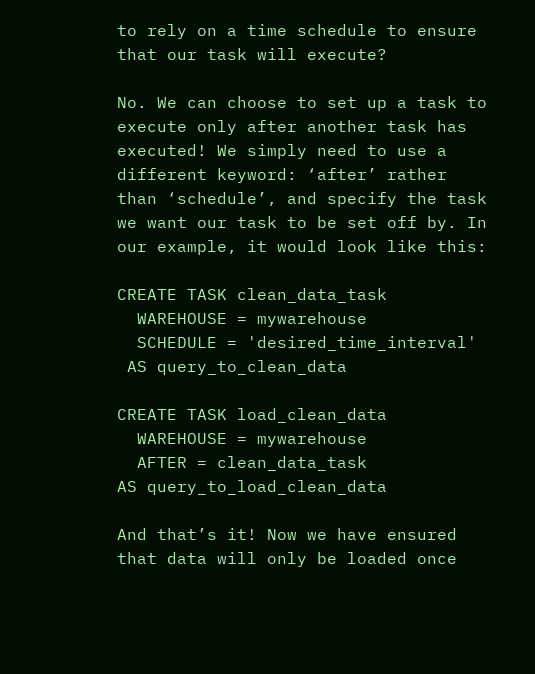to rely on a time schedule to ensure that our task will execute?

No. We can choose to set up a task to execute only after another task has executed! We simply need to use a different keyword: ‘after’ rather than ‘schedule’, and specify the task we want our task to be set off by. In our example, it would look like this:

CREATE TASK clean_data_task
  WAREHOUSE = mywarehouse
  SCHEDULE = 'desired_time_interval'
 AS query_to_clean_data

CREATE TASK load_clean_data
  WAREHOUSE = mywarehouse
  AFTER = clean_data_task
AS query_to_load_clean_data

And that’s it! Now we have ensured that data will only be loaded once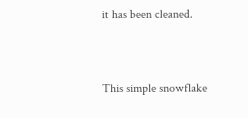it has been cleaned.


This simple snowflake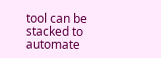tool can be stacked to automate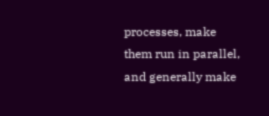processes, make them run in parallel, and generally make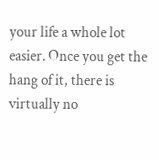your life a whole lot easier. Once you get the hang of it, there is virtually no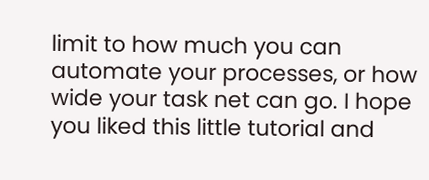limit to how much you can automate your processes, or how wide your task net can go. I hope you liked this little tutorial and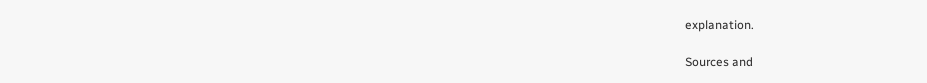explanation.

Sources and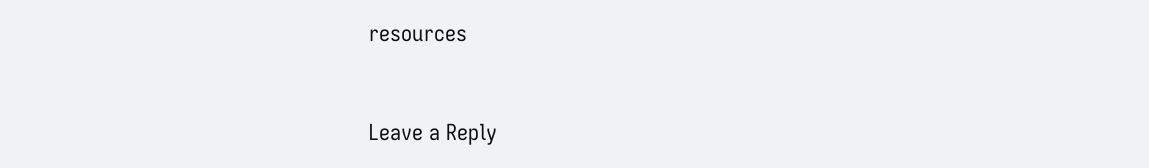resources


Leave a Reply